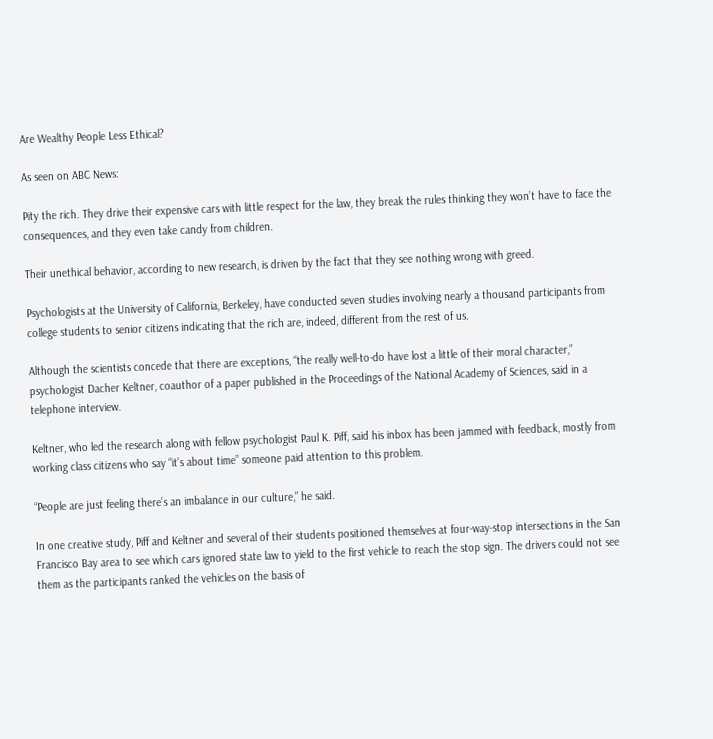Are Wealthy People Less Ethical?

As seen on ABC News:

Pity the rich. They drive their expensive cars with little respect for the law, they break the rules thinking they won’t have to face the consequences, and they even take candy from children.

Their unethical behavior, according to new research, is driven by the fact that they see nothing wrong with greed.

Psychologists at the University of California, Berkeley, have conducted seven studies involving nearly a thousand participants from college students to senior citizens indicating that the rich are, indeed, different from the rest of us.

Although the scientists concede that there are exceptions, “the really well-to-do have lost a little of their moral character,” psychologist Dacher Keltner, coauthor of a paper published in the Proceedings of the National Academy of Sciences, said in a telephone interview.

Keltner, who led the research along with fellow psychologist Paul K. Piff, said his inbox has been jammed with feedback, mostly from working class citizens who say “it’s about time” someone paid attention to this problem.

“People are just feeling there’s an imbalance in our culture,” he said.

In one creative study, Piff and Keltner and several of their students positioned themselves at four-way-stop intersections in the San Francisco Bay area to see which cars ignored state law to yield to the first vehicle to reach the stop sign. The drivers could not see them as the participants ranked the vehicles on the basis of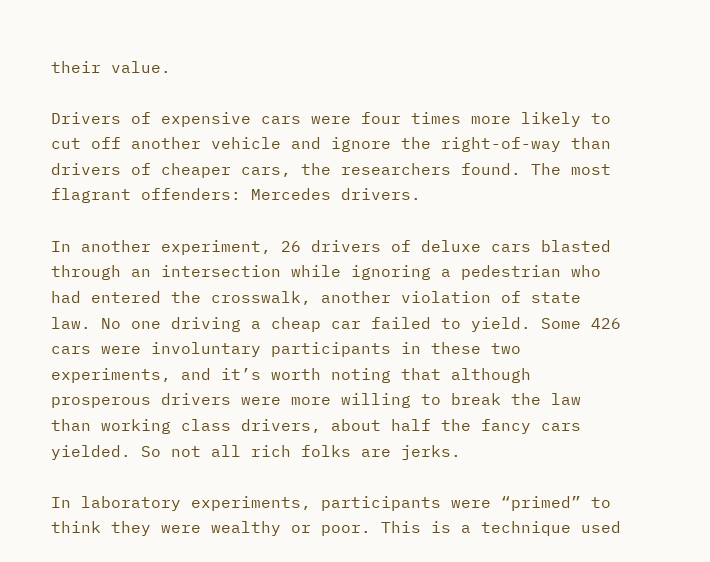their value.

Drivers of expensive cars were four times more likely to cut off another vehicle and ignore the right-of-way than drivers of cheaper cars, the researchers found. The most flagrant offenders: Mercedes drivers.

In another experiment, 26 drivers of deluxe cars blasted through an intersection while ignoring a pedestrian who had entered the crosswalk, another violation of state law. No one driving a cheap car failed to yield. Some 426 cars were involuntary participants in these two experiments, and it’s worth noting that although prosperous drivers were more willing to break the law than working class drivers, about half the fancy cars yielded. So not all rich folks are jerks.

In laboratory experiments, participants were “primed” to think they were wealthy or poor. This is a technique used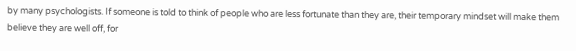by many psychologists. If someone is told to think of people who are less fortunate than they are, their temporary mindset will make them believe they are well off, for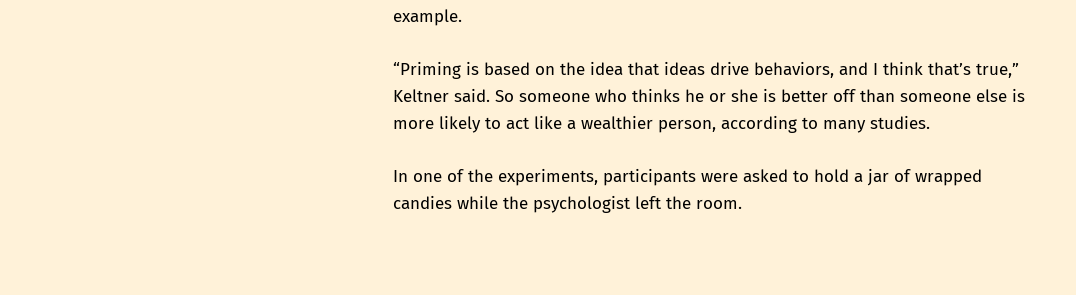example.

“Priming is based on the idea that ideas drive behaviors, and I think that’s true,” Keltner said. So someone who thinks he or she is better off than someone else is more likely to act like a wealthier person, according to many studies.

In one of the experiments, participants were asked to hold a jar of wrapped candies while the psychologist left the room.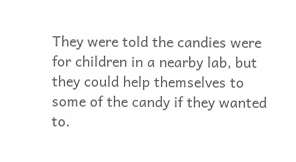They were told the candies were for children in a nearby lab, but they could help themselves to some of the candy if they wanted to.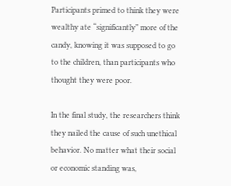Participants primed to think they were wealthy ate “significantly” more of the candy, knowing it was supposed to go to the children, than participants who thought they were poor.

In the final study, the researchers think they nailed the cause of such unethical behavior. No matter what their social or economic standing was,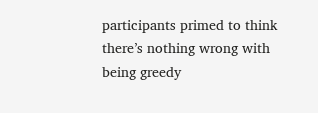participants primed to think there’s nothing wrong with being greedy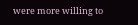were more willing to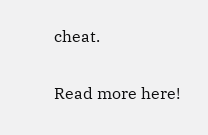cheat.

Read more here!